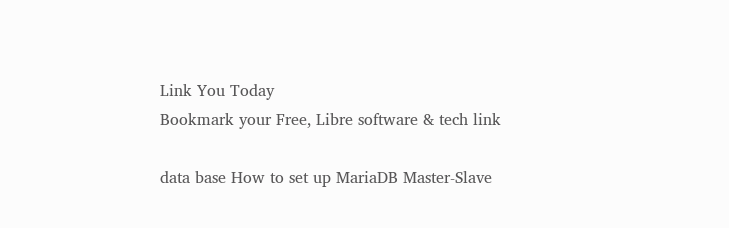Link You Today
Bookmark your Free, Libre software & tech link

data base How to set up MariaDB Master-Slave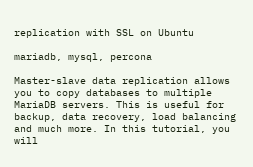replication with SSL on Ubuntu

mariadb, mysql, percona

Master-slave data replication allows you to copy databases to multiple MariaDB servers. This is useful for backup, data recovery, load balancing and much more. In this tutorial, you will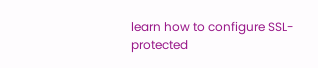learn how to configure SSL-protected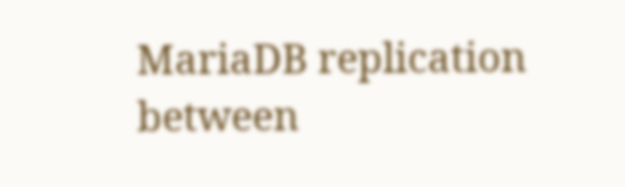MariaDB replication between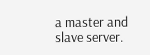a master and slave server.